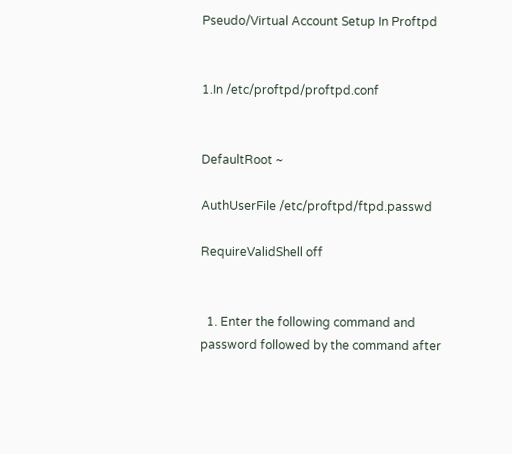Pseudo/Virtual Account Setup In Proftpd


1.In /etc/proftpd/proftpd.conf


DefaultRoot ~

AuthUserFile /etc/proftpd/ftpd.passwd

RequireValidShell off


  1. Enter the following command and password followed by the command after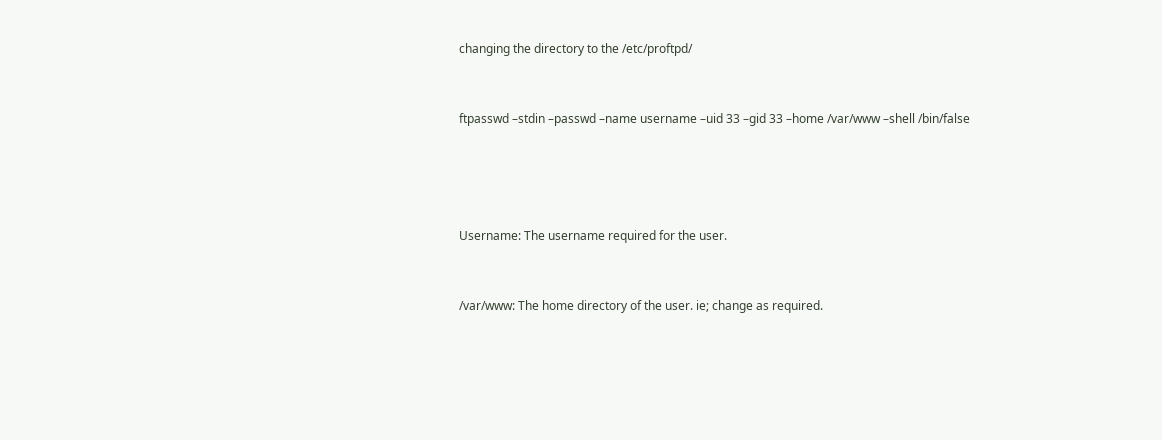changing the directory to the /etc/proftpd/


ftpasswd –stdin –passwd –name username –uid 33 –gid 33 –home /var/www –shell /bin/false




Username: The username required for the user.


/var/www: The home directory of the user. ie; change as required.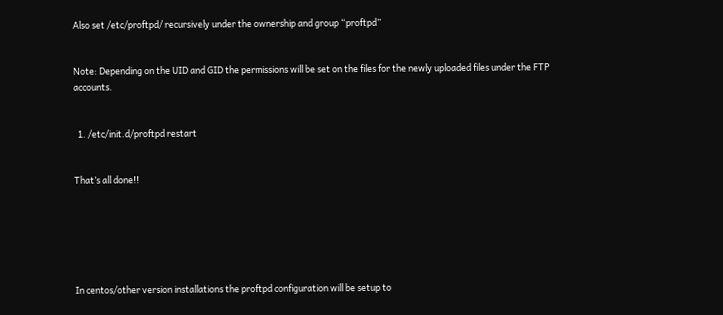Also set /etc/proftpd/ recursively under the ownership and group “proftpd”


Note: Depending on the UID and GID the permissions will be set on the files for the newly uploaded files under the FTP accounts.


  1. /etc/init.d/proftpd restart


That’s all done!!






In centos/other version installations the proftpd configuration will be setup to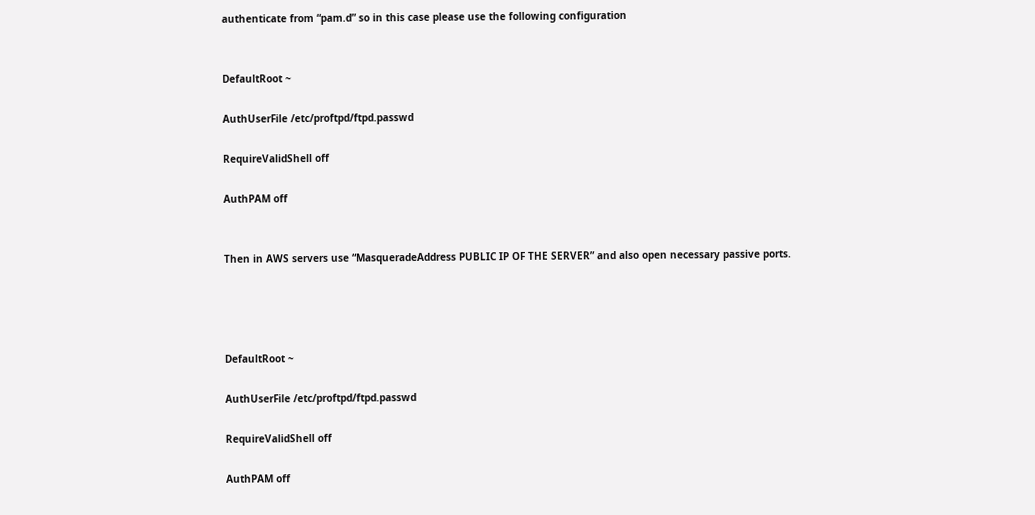authenticate from “pam.d” so in this case please use the following configuration


DefaultRoot ~

AuthUserFile /etc/proftpd/ftpd.passwd

RequireValidShell off

AuthPAM off


Then in AWS servers use “MasqueradeAddress PUBLIC IP OF THE SERVER” and also open necessary passive ports.




DefaultRoot ~

AuthUserFile /etc/proftpd/ftpd.passwd

RequireValidShell off

AuthPAM off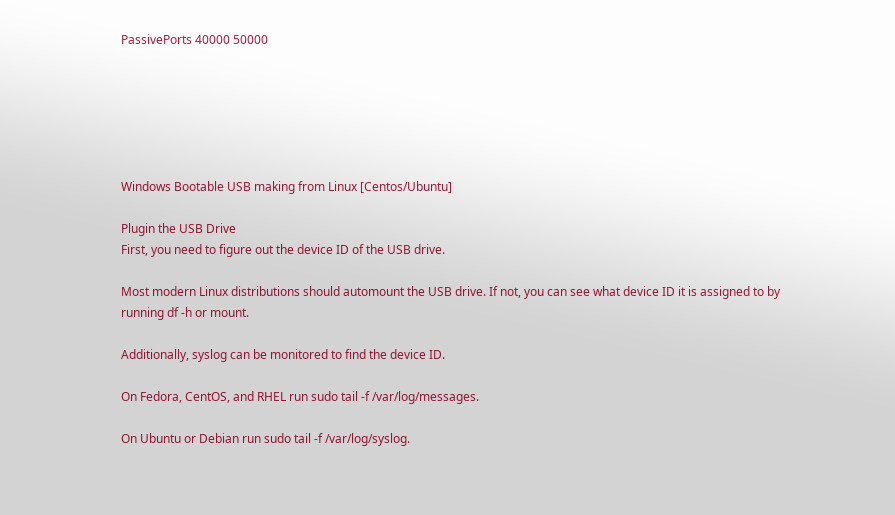PassivePorts 40000 50000






Windows Bootable USB making from Linux [Centos/Ubuntu]

Plugin the USB Drive
First, you need to figure out the device ID of the USB drive.

Most modern Linux distributions should automount the USB drive. If not, you can see what device ID it is assigned to by running df -h or mount.

Additionally, syslog can be monitored to find the device ID.

On Fedora, CentOS, and RHEL run sudo tail -f /var/log/messages.

On Ubuntu or Debian run sudo tail -f /var/log/syslog.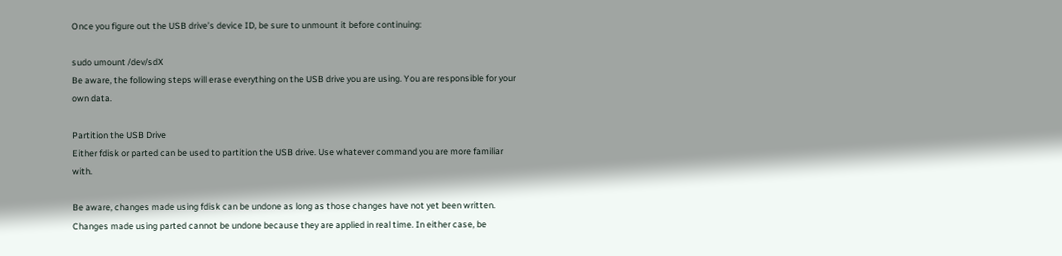Once you figure out the USB drive’s device ID, be sure to unmount it before continuing:

sudo umount /dev/sdX
Be aware, the following steps will erase everything on the USB drive you are using. You are responsible for your own data.

Partition the USB Drive
Either fdisk or parted can be used to partition the USB drive. Use whatever command you are more familiar with.

Be aware, changes made using fdisk can be undone as long as those changes have not yet been written. Changes made using parted cannot be undone because they are applied in real time. In either case, be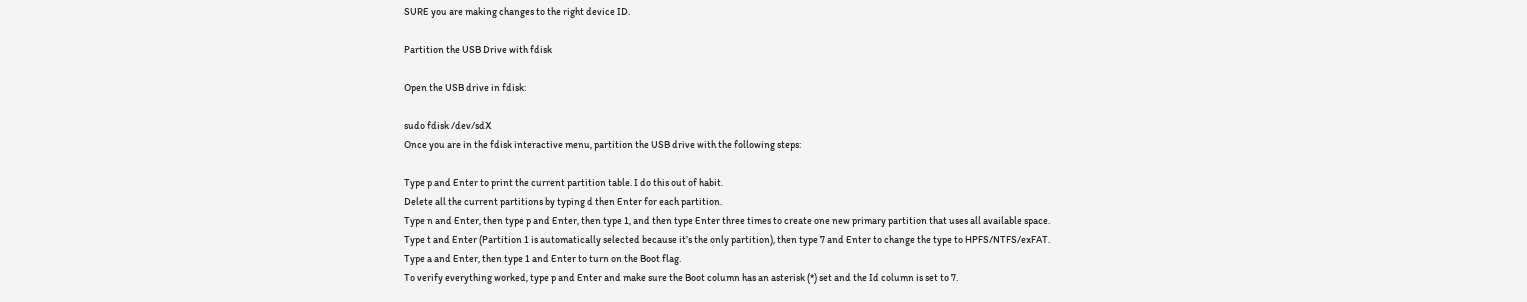SURE you are making changes to the right device ID.

Partition the USB Drive with fdisk

Open the USB drive in fdisk:

sudo fdisk /dev/sdX
Once you are in the fdisk interactive menu, partition the USB drive with the following steps:

Type p and Enter to print the current partition table. I do this out of habit.
Delete all the current partitions by typing d then Enter for each partition.
Type n and Enter, then type p and Enter, then type 1, and then type Enter three times to create one new primary partition that uses all available space.
Type t and Enter (Partition 1 is automatically selected because it’s the only partition), then type 7 and Enter to change the type to HPFS/NTFS/exFAT.
Type a and Enter, then type 1 and Enter to turn on the Boot flag.
To verify everything worked, type p and Enter and make sure the Boot column has an asterisk (*) set and the Id column is set to 7.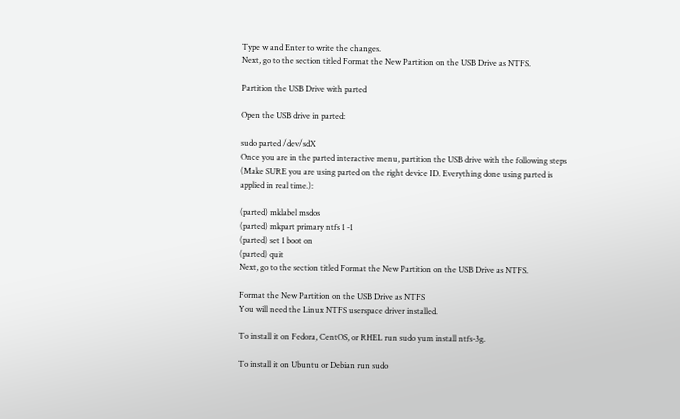Type w and Enter to write the changes.
Next, go to the section titled Format the New Partition on the USB Drive as NTFS.

Partition the USB Drive with parted

Open the USB drive in parted:

sudo parted /dev/sdX
Once you are in the parted interactive menu, partition the USB drive with the following steps (Make SURE you are using parted on the right device ID. Everything done using parted is applied in real time.):

(parted) mklabel msdos
(parted) mkpart primary ntfs 1 -1
(parted) set 1 boot on
(parted) quit
Next, go to the section titled Format the New Partition on the USB Drive as NTFS.

Format the New Partition on the USB Drive as NTFS
You will need the Linux NTFS userspace driver installed.

To install it on Fedora, CentOS, or RHEL run sudo yum install ntfs-3g.

To install it on Ubuntu or Debian run sudo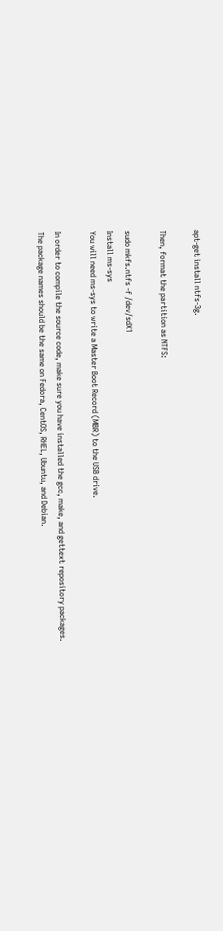apt-get install ntfs-3g.

Then, format the partition as NTFS:

sudo mkfs.ntfs -f /dev/sdX1
Install ms-sys
You will need ms-sys to write a Master Boot Record (MBR) to the USB drive.

In order to compile the source code, make sure you have installed the gcc, make, and gettext repository packages. The package names should be the same on Fedora, CentOS, RHEL, Ubuntu, and Debian.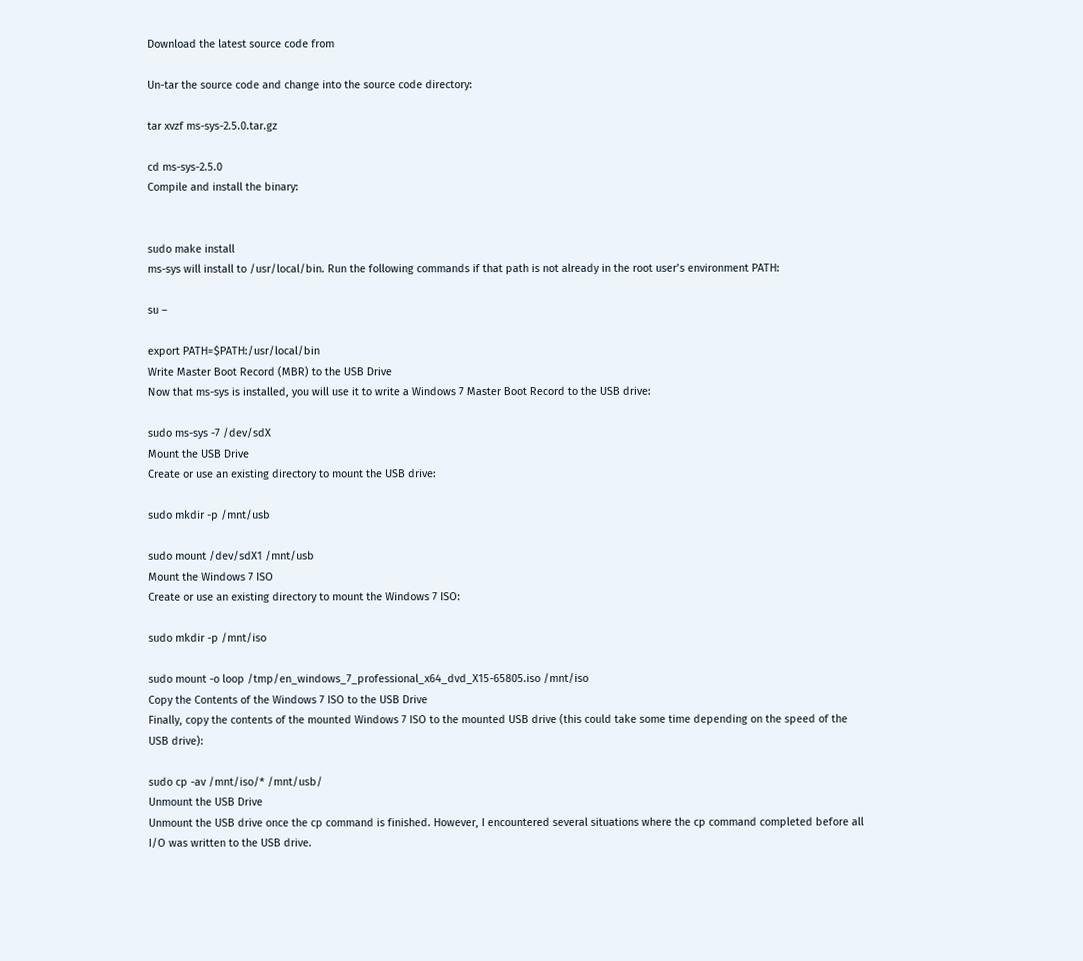Download the latest source code from

Un-tar the source code and change into the source code directory:

tar xvzf ms-sys-2.5.0.tar.gz

cd ms-sys-2.5.0
Compile and install the binary:


sudo make install
ms-sys will install to /usr/local/bin. Run the following commands if that path is not already in the root user’s environment PATH:

su –

export PATH=$PATH:/usr/local/bin
Write Master Boot Record (MBR) to the USB Drive
Now that ms-sys is installed, you will use it to write a Windows 7 Master Boot Record to the USB drive:

sudo ms-sys -7 /dev/sdX
Mount the USB Drive
Create or use an existing directory to mount the USB drive:

sudo mkdir -p /mnt/usb

sudo mount /dev/sdX1 /mnt/usb
Mount the Windows 7 ISO
Create or use an existing directory to mount the Windows 7 ISO:

sudo mkdir -p /mnt/iso

sudo mount -o loop /tmp/en_windows_7_professional_x64_dvd_X15-65805.iso /mnt/iso
Copy the Contents of the Windows 7 ISO to the USB Drive
Finally, copy the contents of the mounted Windows 7 ISO to the mounted USB drive (this could take some time depending on the speed of the USB drive):

sudo cp -av /mnt/iso/* /mnt/usb/
Unmount the USB Drive
Unmount the USB drive once the cp command is finished. However, I encountered several situations where the cp command completed before all I/O was written to the USB drive.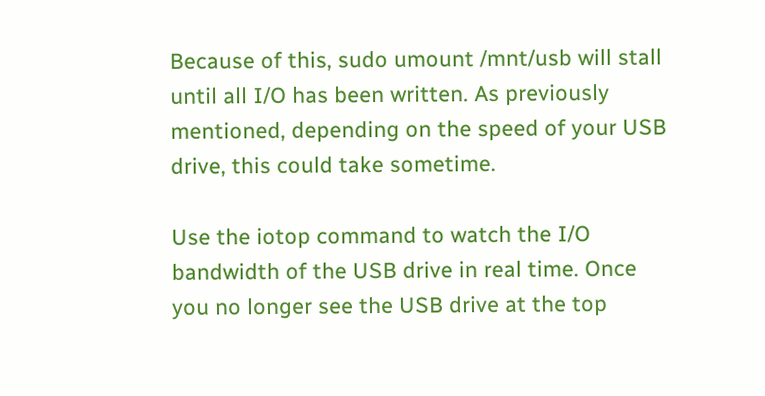Because of this, sudo umount /mnt/usb will stall until all I/O has been written. As previously mentioned, depending on the speed of your USB drive, this could take sometime.

Use the iotop command to watch the I/O bandwidth of the USB drive in real time. Once you no longer see the USB drive at the top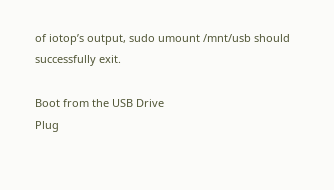of iotop’s output, sudo umount /mnt/usb should successfully exit.

Boot from the USB Drive
Plug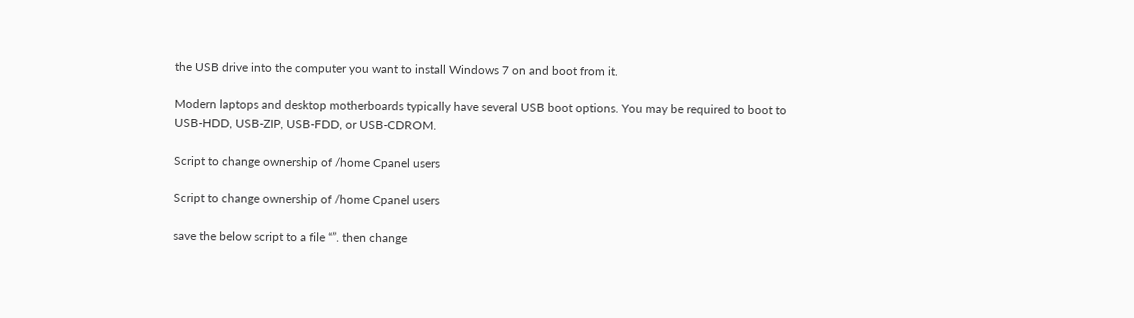the USB drive into the computer you want to install Windows 7 on and boot from it.

Modern laptops and desktop motherboards typically have several USB boot options. You may be required to boot to USB-HDD, USB-ZIP, USB-FDD, or USB-CDROM.

Script to change ownership of /home Cpanel users

Script to change ownership of /home Cpanel users

save the below script to a file “”. then change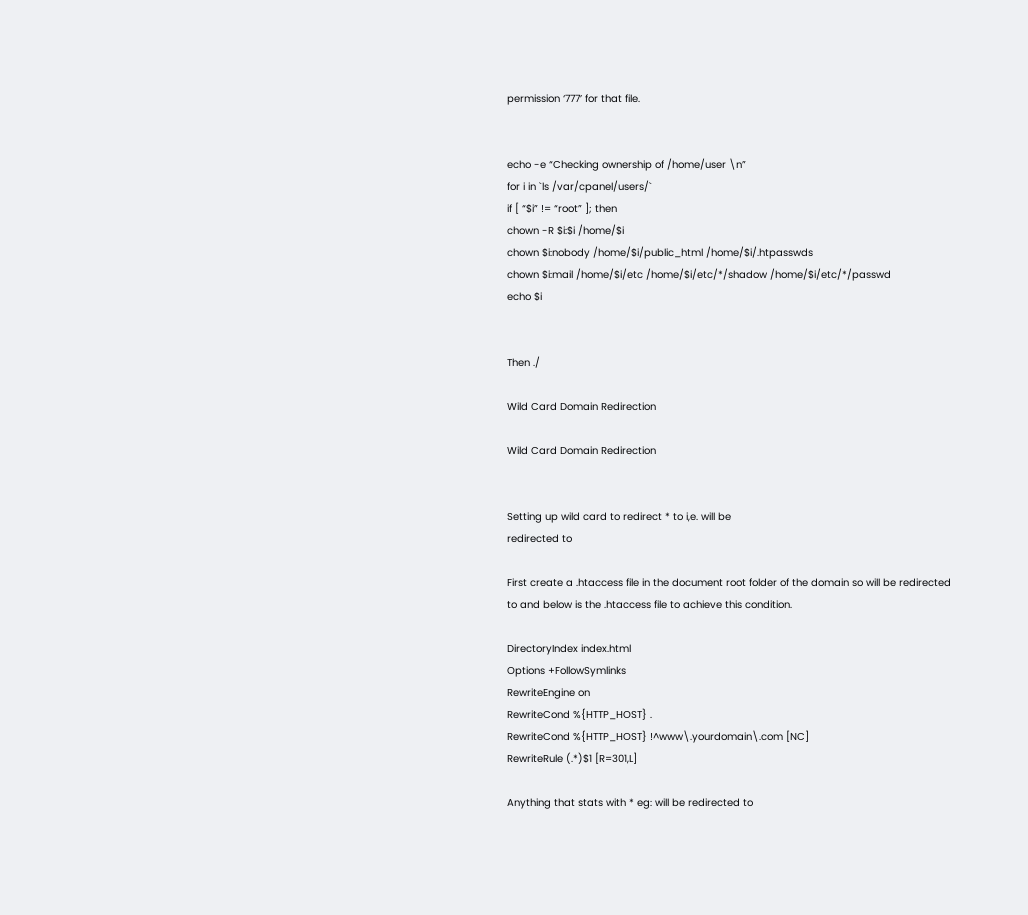permission ‘777’ for that file.


echo -e “Checking ownership of /home/user \n”
for i in `ls /var/cpanel/users/`
if [ “$i” != “root” ]; then
chown -R $i:$i /home/$i
chown $i:nobody /home/$i/public_html /home/$i/.htpasswds
chown $i:mail /home/$i/etc /home/$i/etc/*/shadow /home/$i/etc/*/passwd
echo $i


Then ./

Wild Card Domain Redirection

Wild Card Domain Redirection


Setting up wild card to redirect * to i,e. will be
redirected to

First create a .htaccess file in the document root folder of the domain so will be redirected to and below is the .htaccess file to achieve this condition.

DirectoryIndex index.html
Options +FollowSymlinks
RewriteEngine on
RewriteCond %{HTTP_HOST} .
RewriteCond %{HTTP_HOST} !^www\.yourdomain\.com [NC]
RewriteRule (.*)$1 [R=301,L]

Anything that stats with * eg: will be redirected to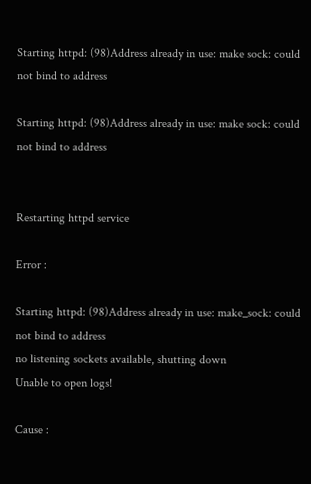Starting httpd: (98)Address already in use: make sock: could not bind to address

Starting httpd: (98)Address already in use: make sock: could not bind to address


Restarting httpd service

Error :

Starting httpd: (98)Address already in use: make_sock: could not bind to address
no listening sockets available, shutting down
Unable to open logs!

Cause :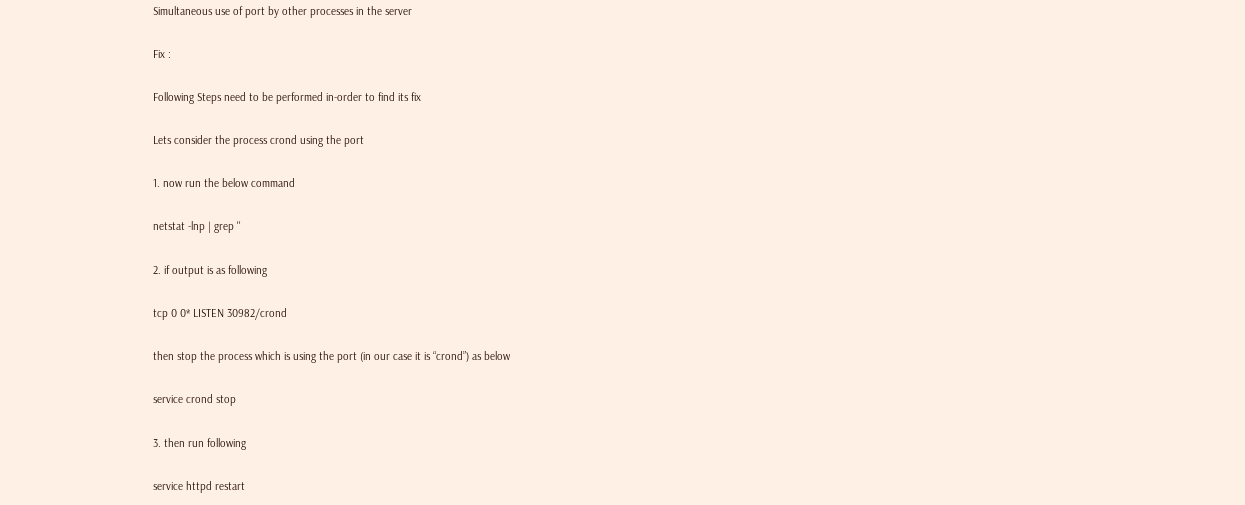Simultaneous use of port by other processes in the server

Fix :

Following Steps need to be performed in-order to find its fix

Lets consider the process crond using the port

1. now run the below command

netstat -lnp | grep ''

2. if output is as following

tcp 0 0* LISTEN 30982/crond

then stop the process which is using the port (in our case it is “crond”) as below

service crond stop

3. then run following

service httpd restart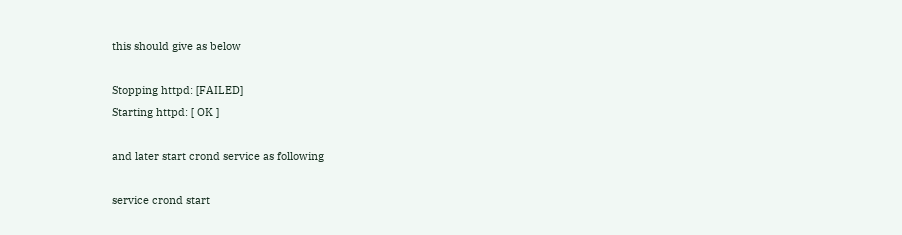this should give as below

Stopping httpd: [FAILED]
Starting httpd: [ OK ]

and later start crond service as following

service crond start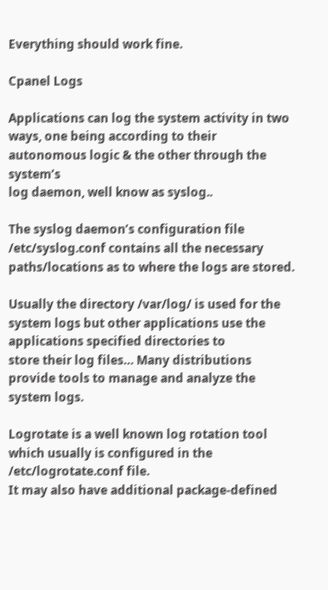Everything should work fine.

Cpanel Logs

Applications can log the system activity in two ways, one being according to their autonomous logic & the other through the system’s
log daemon, well know as syslog..

The syslog daemon’s configuration file /etc/syslog.conf contains all the necessary paths/locations as to where the logs are stored.

Usually the directory /var/log/ is used for the system logs but other applications use the applications specified directories to
store their log files… Many distributions provide tools to manage and analyze the system logs.

Logrotate is a well known log rotation tool which usually is configured in the /etc/logrotate.conf file.
It may also have additional package-defined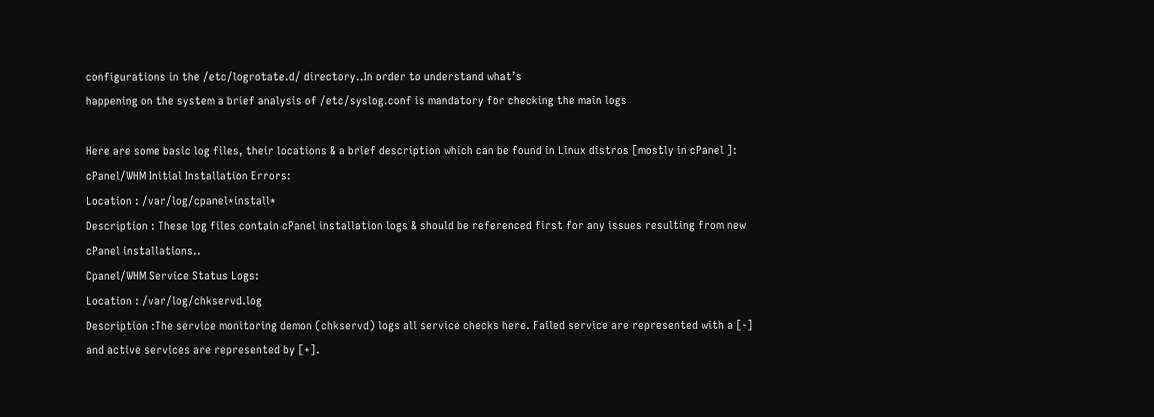configurations in the /etc/logrotate.d/ directory..In order to understand what’s
happening on the system a brief analysis of /etc/syslog.conf is mandatory for checking the main logs

Here are some basic log files, their locations & a brief description which can be found in Linux distros [mostly in cPanel ]:
cPanel/WHM Initial Installation Errors:
Location : /var/log/cpanel*install*
Description : These log files contain cPanel installation logs & should be referenced first for any issues resulting from new
cPanel installations..
Cpanel/WHM Service Status Logs:
Location : /var/log/chkservd.log
Description :The service monitoring demon (chkservd) logs all service checks here. Failed service are represented with a [-]
and active services are represented by [+].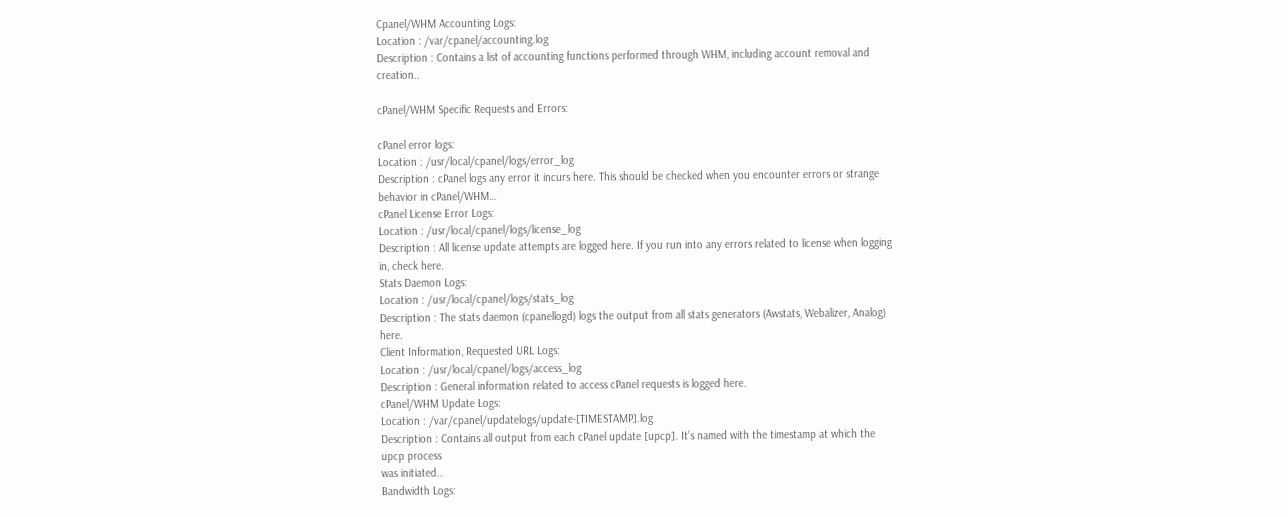Cpanel/WHM Accounting Logs:
Location : /var/cpanel/accounting.log
Description : Contains a list of accounting functions performed through WHM, including account removal and creation..

cPanel/WHM Specific Requests and Errors:

cPanel error logs:
Location : /usr/local/cpanel/logs/error_log
Description : cPanel logs any error it incurs here. This should be checked when you encounter errors or strange behavior in cPanel/WHM…
cPanel License Error Logs:
Location : /usr/local/cpanel/logs/license_log
Description : All license update attempts are logged here. If you run into any errors related to license when logging in, check here.
Stats Daemon Logs:
Location : /usr/local/cpanel/logs/stats_log
Description : The stats daemon (cpanellogd) logs the output from all stats generators (Awstats, Webalizer, Analog) here.
Client Information, Requested URL Logs:
Location : /usr/local/cpanel/logs/access_log
Description : General information related to access cPanel requests is logged here.
cPanel/WHM Update Logs:
Location : /var/cpanel/updatelogs/update-[TIMESTAMP].log
Description : Contains all output from each cPanel update [upcp]. It’s named with the timestamp at which the upcp process
was initiated..
Bandwidth Logs: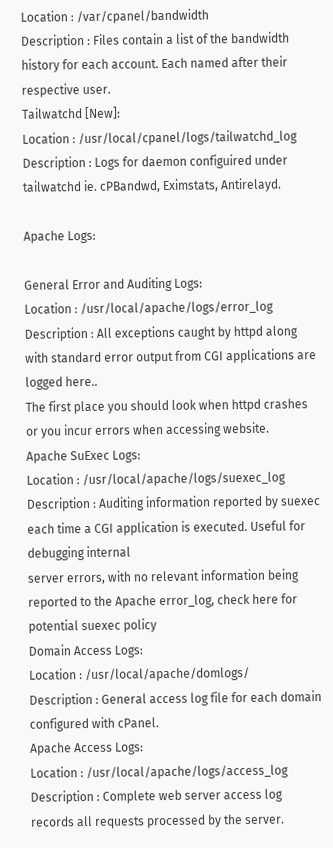Location : /var/cpanel/bandwidth
Description : Files contain a list of the bandwidth history for each account. Each named after their respective user.
Tailwatchd [New]:
Location : /usr/local/cpanel/logs/tailwatchd_log
Description : Logs for daemon configuired under tailwatchd ie. cPBandwd, Eximstats, Antirelayd.

Apache Logs:

General Error and Auditing Logs:
Location : /usr/local/apache/logs/error_log
Description : All exceptions caught by httpd along with standard error output from CGI applications are logged here..
The first place you should look when httpd crashes or you incur errors when accessing website.
Apache SuExec Logs:
Location : /usr/local/apache/logs/suexec_log
Description : Auditing information reported by suexec each time a CGI application is executed. Useful for debugging internal
server errors, with no relevant information being reported to the Apache error_log, check here for potential suexec policy
Domain Access Logs:
Location : /usr/local/apache/domlogs/
Description : General access log file for each domain configured with cPanel.
Apache Access Logs:
Location : /usr/local/apache/logs/access_log
Description : Complete web server access log records all requests processed by the server.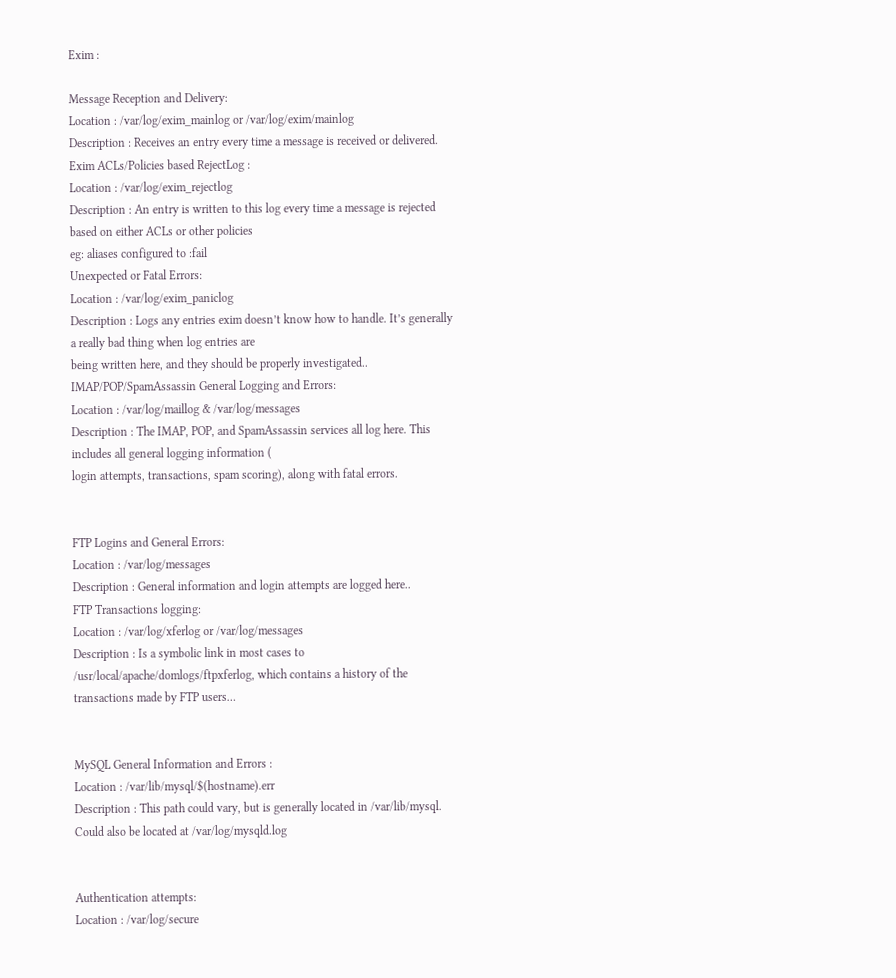Exim :

Message Reception and Delivery:
Location : /var/log/exim_mainlog or /var/log/exim/mainlog
Description : Receives an entry every time a message is received or delivered.
Exim ACLs/Policies based RejectLog :
Location : /var/log/exim_rejectlog
Description : An entry is written to this log every time a message is rejected based on either ACLs or other policies
eg: aliases configured to :fail
Unexpected or Fatal Errors:
Location : /var/log/exim_paniclog
Description : Logs any entries exim doesn’t know how to handle. It’s generally a really bad thing when log entries are
being written here, and they should be properly investigated..
IMAP/POP/SpamAssassin General Logging and Errors:
Location : /var/log/maillog & /var/log/messages
Description : The IMAP, POP, and SpamAssassin services all log here. This includes all general logging information (
login attempts, transactions, spam scoring), along with fatal errors.


FTP Logins and General Errors:
Location : /var/log/messages
Description : General information and login attempts are logged here..
FTP Transactions logging:
Location : /var/log/xferlog or /var/log/messages
Description : Is a symbolic link in most cases to /usr/local/apache/domlogs/ftpxferlog, which contains a history of the
transactions made by FTP users…


MySQL General Information and Errors :
Location : /var/lib/mysql/$(hostname).err
Description : This path could vary, but is generally located in /var/lib/mysql. Could also be located at /var/log/mysqld.log


Authentication attempts:
Location : /var/log/secure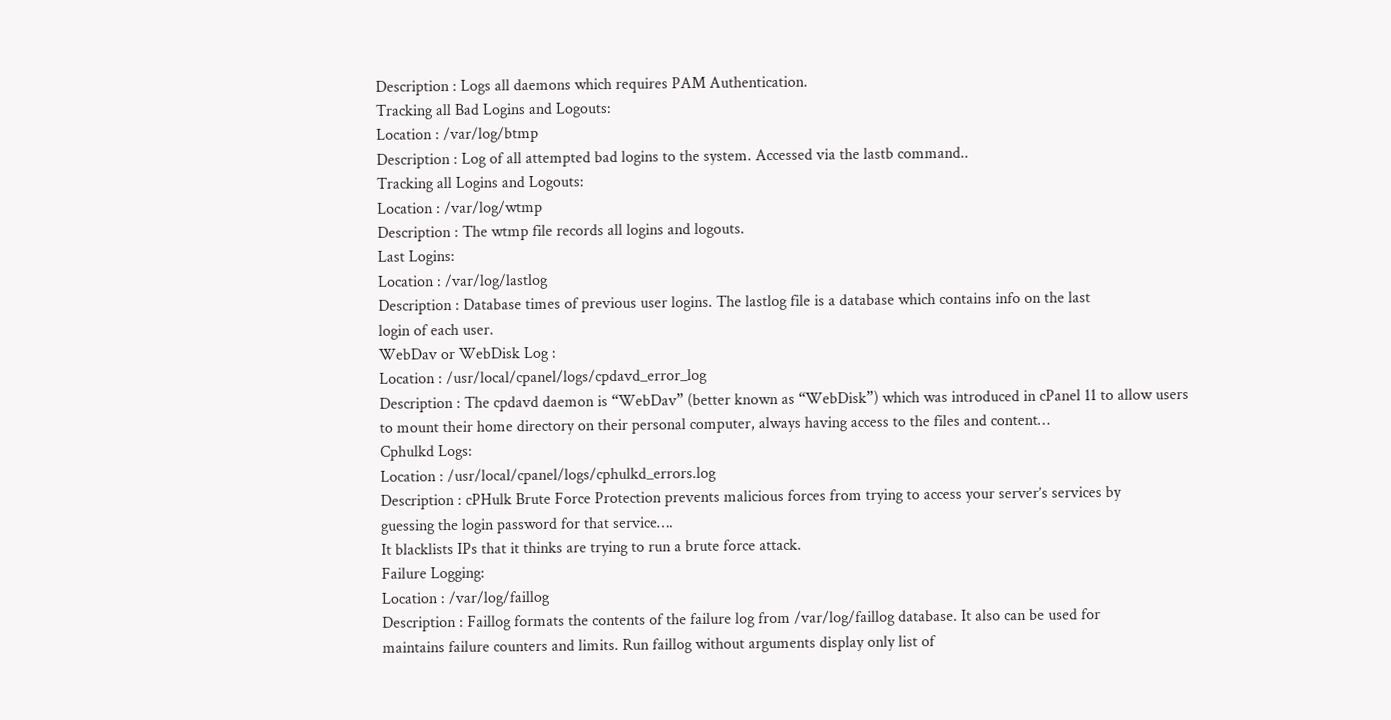Description : Logs all daemons which requires PAM Authentication.
Tracking all Bad Logins and Logouts:
Location : /var/log/btmp
Description : Log of all attempted bad logins to the system. Accessed via the lastb command..
Tracking all Logins and Logouts:
Location : /var/log/wtmp
Description : The wtmp file records all logins and logouts.
Last Logins:
Location : /var/log/lastlog
Description : Database times of previous user logins. The lastlog file is a database which contains info on the last
login of each user.
WebDav or WebDisk Log :
Location : /usr/local/cpanel/logs/cpdavd_error_log
Description : The cpdavd daemon is “WebDav” (better known as “WebDisk”) which was introduced in cPanel 11 to allow users
to mount their home directory on their personal computer, always having access to the files and content…
Cphulkd Logs:
Location : /usr/local/cpanel/logs/cphulkd_errors.log
Description : cPHulk Brute Force Protection prevents malicious forces from trying to access your server’s services by
guessing the login password for that service….
It blacklists IPs that it thinks are trying to run a brute force attack.
Failure Logging:
Location : /var/log/faillog
Description : Faillog formats the contents of the failure log from /var/log/faillog database. It also can be used for
maintains failure counters and limits. Run faillog without arguments display only list of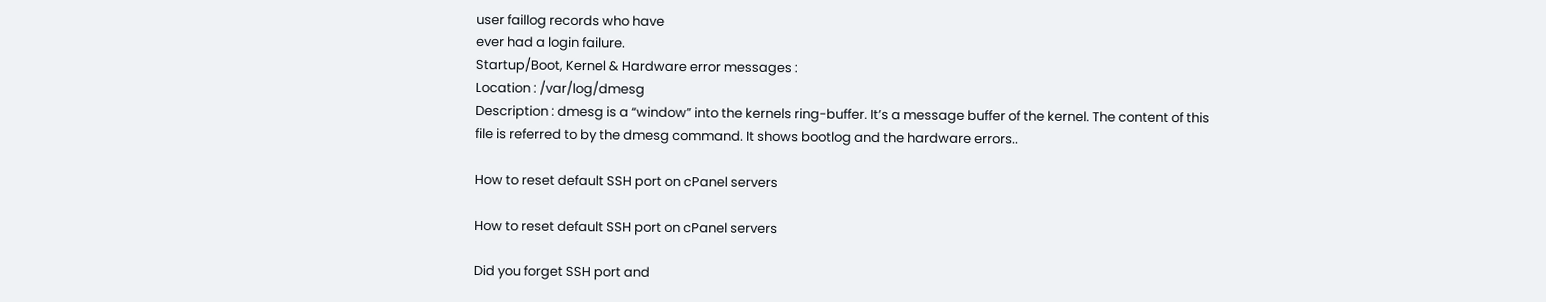user faillog records who have
ever had a login failure.
Startup/Boot, Kernel & Hardware error messages :
Location : /var/log/dmesg
Description : dmesg is a “window” into the kernels ring-buffer. It’s a message buffer of the kernel. The content of this
file is referred to by the dmesg command. It shows bootlog and the hardware errors..

How to reset default SSH port on cPanel servers

How to reset default SSH port on cPanel servers

Did you forget SSH port and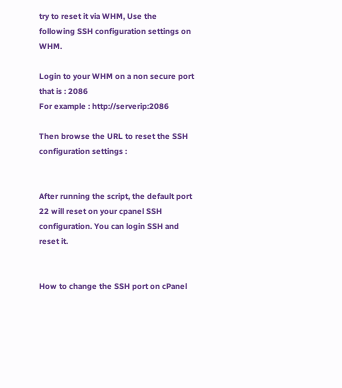try to reset it via WHM, Use the following SSH configuration settings on WHM.

Login to your WHM on a non secure port that is : 2086
For example : http://serverip:2086

Then browse the URL to reset the SSH configuration settings :


After running the script, the default port 22 will reset on your cpanel SSH configuration. You can login SSH and reset it.


How to change the SSH port on cPanel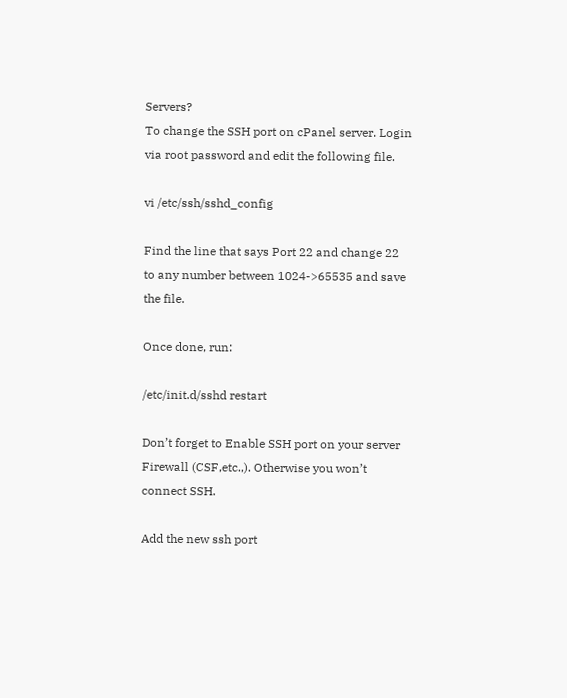Servers?
To change the SSH port on cPanel server. Login via root password and edit the following file.

vi /etc/ssh/sshd_config

Find the line that says Port 22 and change 22 to any number between 1024->65535 and save the file.

Once done, run:

/etc/init.d/sshd restart

Don’t forget to Enable SSH port on your server Firewall (CSF,etc.,). Otherwise you won’t connect SSH.

Add the new ssh port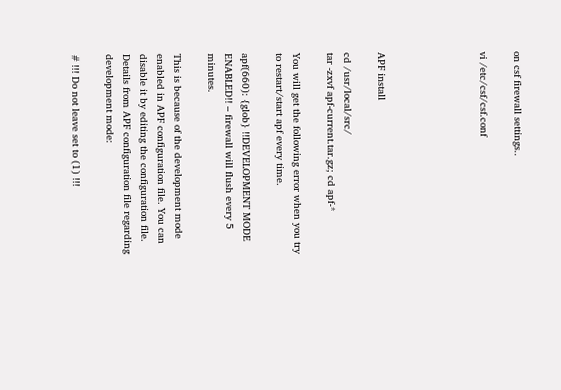on csf firewall settings..

vi /etc/csf/csf.conf





APF install

cd /usr/local/src/
tar -zxvf apf-current.tar.gz; cd apf-*

You will get the following error when you try to restart/start apf every time.

apf(660): {glob} !!DEVELOPMENT MODE ENABLED!! – firewall will flush every 5 minutes.

This is because of the development mode enabled in APF configuration file. You can disable it by editing the configuration file.
Details from APF configuration file regarding development mode:

# !!! Do not leave set to (1) !!!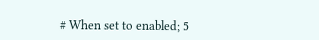# When set to enabled; 5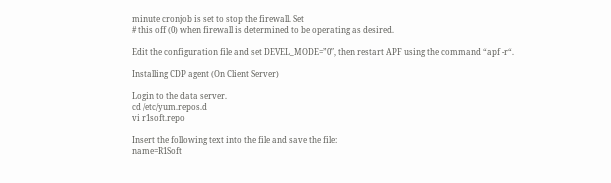minute cronjob is set to stop the firewall. Set
# this off (0) when firewall is determined to be operating as desired.

Edit the configuration file and set DEVEL_MODE=”0″, then restart APF using the command “apf -r“.

Installing CDP agent (On Client Server)

Login to the data server.
cd /etc/yum.repos.d
vi r1soft.repo

Insert the following text into the file and save the file:
name=R1Soft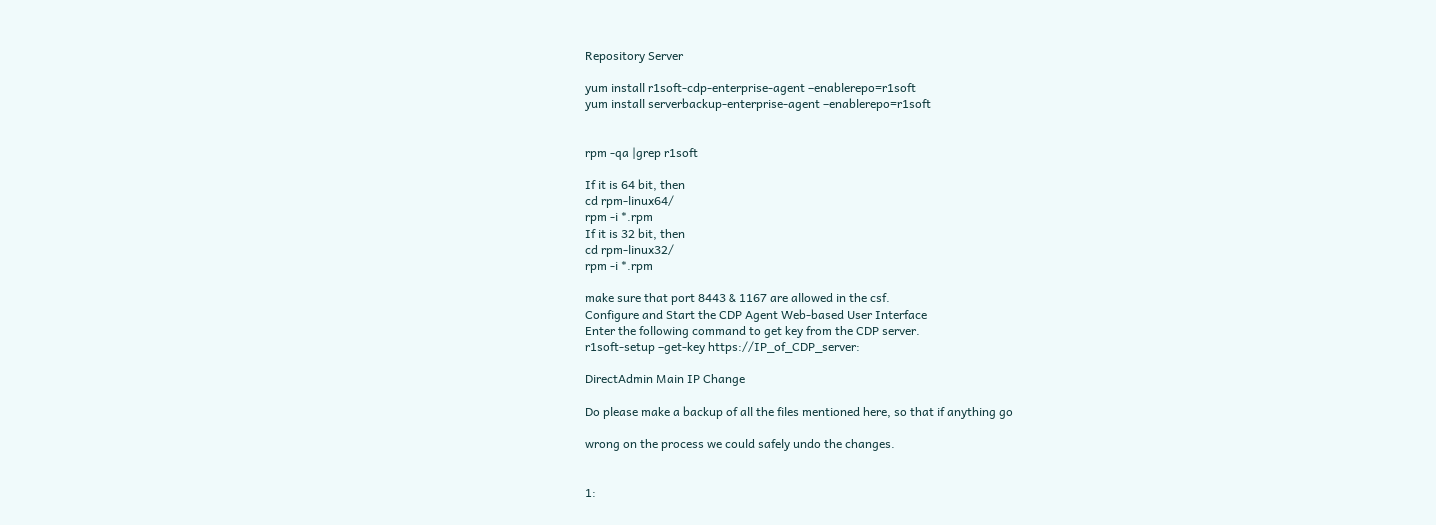Repository Server

yum install r1soft-cdp-enterprise-agent –enablerepo=r1soft
yum install serverbackup-enterprise-agent –enablerepo=r1soft


rpm -qa |grep r1soft

If it is 64 bit, then
cd rpm-linux64/
rpm -i *.rpm
If it is 32 bit, then
cd rpm-linux32/
rpm -i *.rpm

make sure that port 8443 & 1167 are allowed in the csf.
Configure and Start the CDP Agent Web-based User Interface
Enter the following command to get key from the CDP server.
r1soft-setup –get-key https://IP_of_CDP_server:

DirectAdmin Main IP Change

Do please make a backup of all the files mentioned here, so that if anything go

wrong on the process we could safely undo the changes.


1: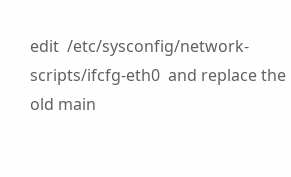edit  /etc/sysconfig/network-scripts/ifcfg-eth0  and replace the old main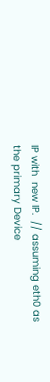IP with  new IP.  // assuming eth0 as the primary Device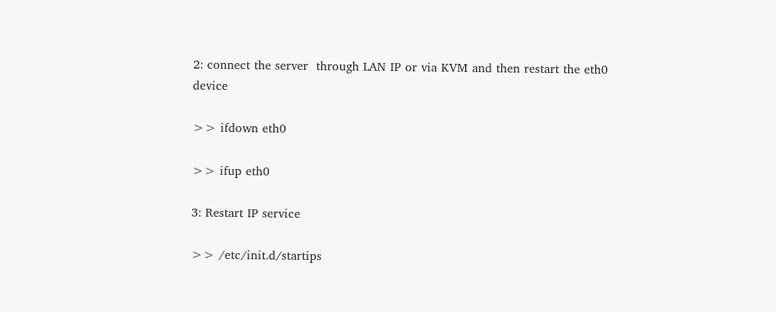2: connect the server  through LAN IP or via KVM and then restart the eth0 device

>> ifdown eth0

>> ifup eth0

3: Restart IP service

>> /etc/init.d/startips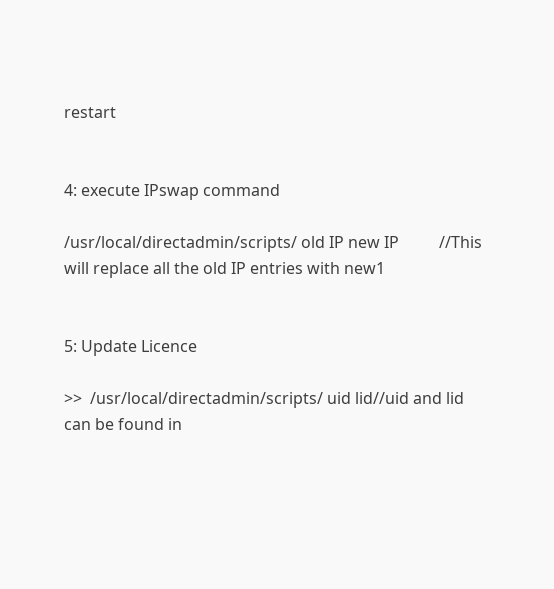restart


4: execute IPswap command

/usr/local/directadmin/scripts/ old IP new IP          //This will replace all the old IP entries with new1


5: Update Licence

>>  /usr/local/directadmin/scripts/ uid lid//uid and lid can be found in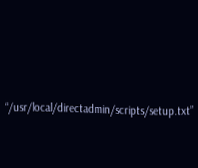“/usr/local/directadmin/scripts/setup.txt”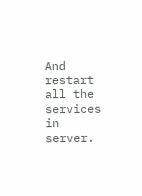And restart all the services in server.